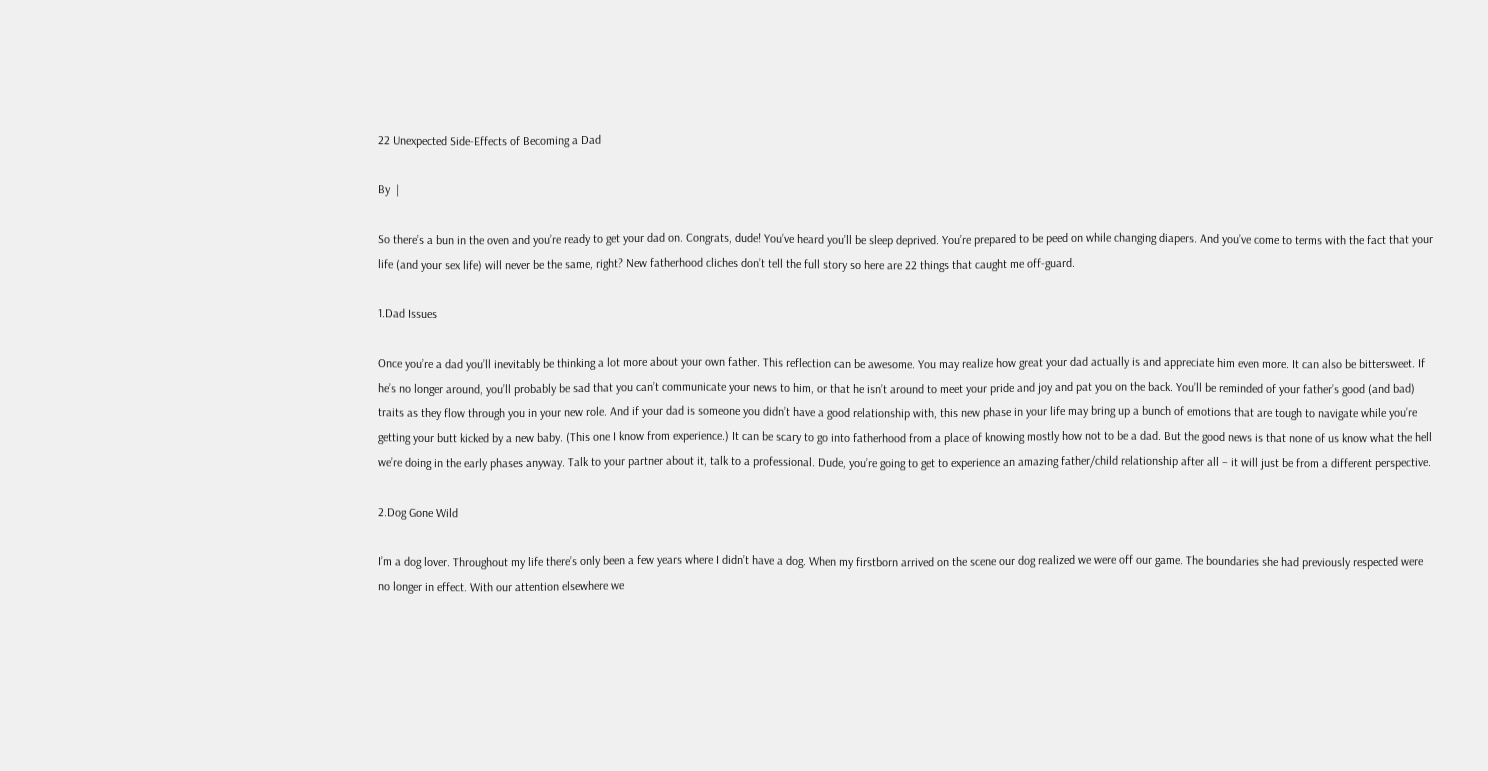22 Unexpected Side-Effects of Becoming a Dad

By  |

So there’s a bun in the oven and you’re ready to get your dad on. Congrats, dude! You’ve heard you’ll be sleep deprived. You’re prepared to be peed on while changing diapers. And you’ve come to terms with the fact that your life (and your sex life) will never be the same, right? New fatherhood cliches don’t tell the full story so here are 22 things that caught me off-guard.

1.Dad Issues

Once you’re a dad you’ll inevitably be thinking a lot more about your own father. This reflection can be awesome. You may realize how great your dad actually is and appreciate him even more. It can also be bittersweet. If he’s no longer around, you’ll probably be sad that you can’t communicate your news to him, or that he isn’t around to meet your pride and joy and pat you on the back. You’ll be reminded of your father’s good (and bad) traits as they flow through you in your new role. And if your dad is someone you didn’t have a good relationship with, this new phase in your life may bring up a bunch of emotions that are tough to navigate while you’re getting your butt kicked by a new baby. (This one I know from experience.) It can be scary to go into fatherhood from a place of knowing mostly how not to be a dad. But the good news is that none of us know what the hell we’re doing in the early phases anyway. Talk to your partner about it, talk to a professional. Dude, you’re going to get to experience an amazing father/child relationship after all – it will just be from a different perspective.

2.Dog Gone Wild

I’m a dog lover. Throughout my life there’s only been a few years where I didn’t have a dog. When my firstborn arrived on the scene our dog realized we were off our game. The boundaries she had previously respected were no longer in effect. With our attention elsewhere we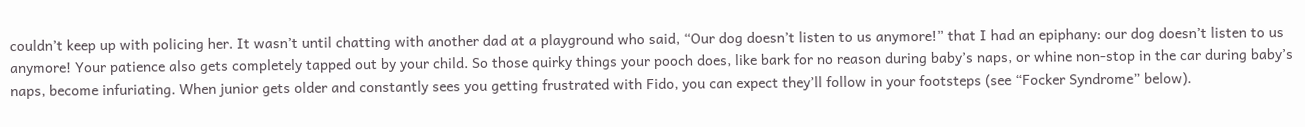couldn’t keep up with policing her. It wasn’t until chatting with another dad at a playground who said, “Our dog doesn’t listen to us anymore!” that I had an epiphany: our dog doesn’t listen to us anymore! Your patience also gets completely tapped out by your child. So those quirky things your pooch does, like bark for no reason during baby’s naps, or whine non-stop in the car during baby’s naps, become infuriating. When junior gets older and constantly sees you getting frustrated with Fido, you can expect they’ll follow in your footsteps (see “Focker Syndrome” below).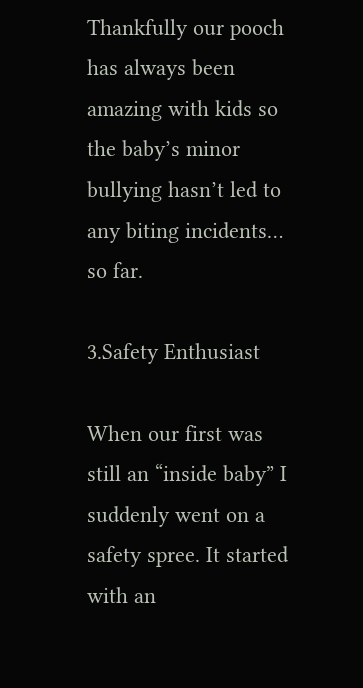Thankfully our pooch has always been amazing with kids so the baby’s minor bullying hasn’t led to any biting incidents… so far.

3.Safety Enthusiast

When our first was still an “inside baby” I suddenly went on a safety spree. It started with an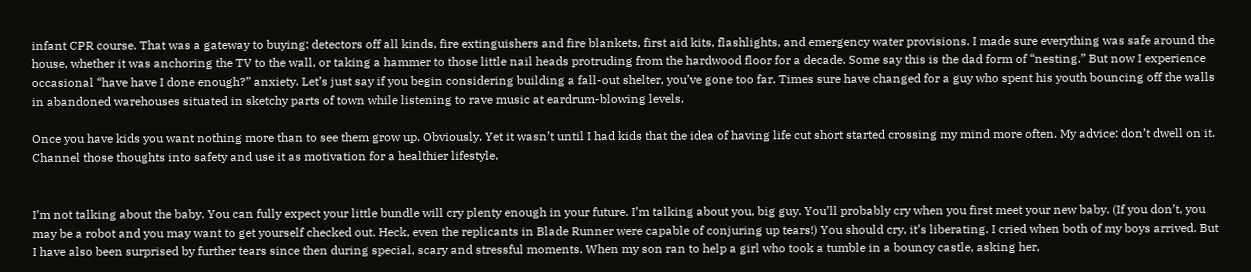infant CPR course. That was a gateway to buying: detectors off all kinds, fire extinguishers and fire blankets, first aid kits, flashlights, and emergency water provisions. I made sure everything was safe around the house, whether it was anchoring the TV to the wall, or taking a hammer to those little nail heads protruding from the hardwood floor for a decade. Some say this is the dad form of “nesting.” But now I experience occasional “have have I done enough?” anxiety. Let’s just say if you begin considering building a fall-out shelter, you’ve gone too far. Times sure have changed for a guy who spent his youth bouncing off the walls in abandoned warehouses situated in sketchy parts of town while listening to rave music at eardrum-blowing levels.

Once you have kids you want nothing more than to see them grow up. Obviously. Yet it wasn’t until I had kids that the idea of having life cut short started crossing my mind more often. My advice: don’t dwell on it. Channel those thoughts into safety and use it as motivation for a healthier lifestyle.


I’m not talking about the baby. You can fully expect your little bundle will cry plenty enough in your future. I’m talking about you, big guy. You’ll probably cry when you first meet your new baby. (If you don’t, you may be a robot and you may want to get yourself checked out. Heck, even the replicants in Blade Runner were capable of conjuring up tears!) You should cry, it’s liberating. I cried when both of my boys arrived. But I have also been surprised by further tears since then during special, scary and stressful moments. When my son ran to help a girl who took a tumble in a bouncy castle, asking her,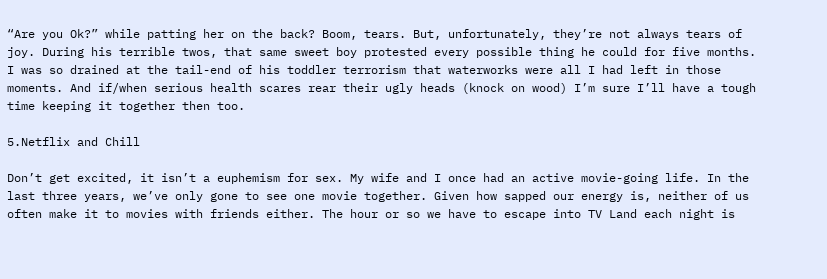“Are you Ok?” while patting her on the back? Boom, tears. But, unfortunately, they’re not always tears of joy. During his terrible twos, that same sweet boy protested every possible thing he could for five months. I was so drained at the tail-end of his toddler terrorism that waterworks were all I had left in those moments. And if/when serious health scares rear their ugly heads (knock on wood) I’m sure I’ll have a tough time keeping it together then too.

5.Netflix and Chill

Don’t get excited, it isn’t a euphemism for sex. My wife and I once had an active movie-going life. In the last three years, we’ve only gone to see one movie together. Given how sapped our energy is, neither of us often make it to movies with friends either. The hour or so we have to escape into TV Land each night is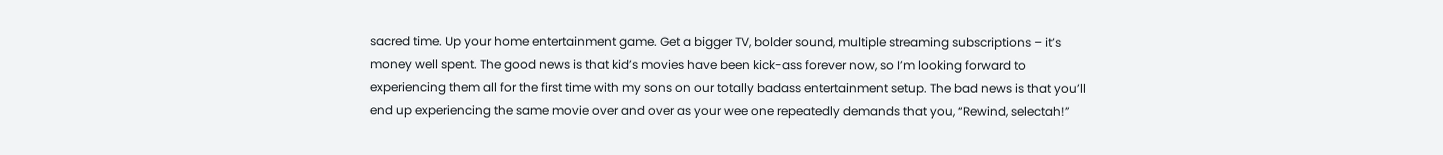sacred time. Up your home entertainment game. Get a bigger TV, bolder sound, multiple streaming subscriptions – it’s money well spent. The good news is that kid’s movies have been kick-ass forever now, so I’m looking forward to experiencing them all for the first time with my sons on our totally badass entertainment setup. The bad news is that you’ll end up experiencing the same movie over and over as your wee one repeatedly demands that you, “Rewind, selectah!”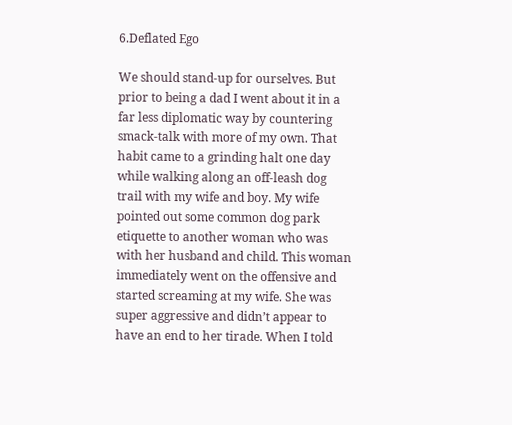6.Deflated Ego

We should stand-up for ourselves. But prior to being a dad I went about it in a far less diplomatic way by countering smack-talk with more of my own. That habit came to a grinding halt one day while walking along an off-leash dog trail with my wife and boy. My wife pointed out some common dog park etiquette to another woman who was with her husband and child. This woman immediately went on the offensive and started screaming at my wife. She was super aggressive and didn’t appear to have an end to her tirade. When I told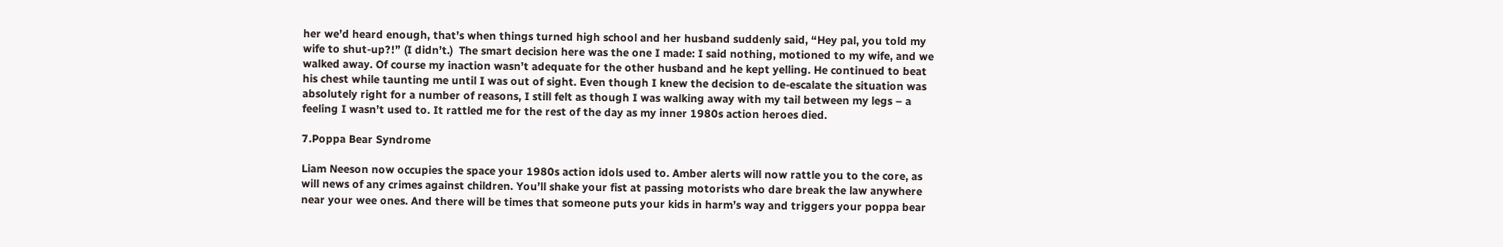her we’d heard enough, that’s when things turned high school and her husband suddenly said, “Hey pal, you told my wife to shut-up?!” (I didn’t.)  The smart decision here was the one I made: I said nothing, motioned to my wife, and we walked away. Of course my inaction wasn’t adequate for the other husband and he kept yelling. He continued to beat his chest while taunting me until I was out of sight. Even though I knew the decision to de-escalate the situation was absolutely right for a number of reasons, I still felt as though I was walking away with my tail between my legs – a feeling I wasn’t used to. It rattled me for the rest of the day as my inner 1980s action heroes died.

7.Poppa Bear Syndrome

Liam Neeson now occupies the space your 1980s action idols used to. Amber alerts will now rattle you to the core, as will news of any crimes against children. You’ll shake your fist at passing motorists who dare break the law anywhere near your wee ones. And there will be times that someone puts your kids in harm’s way and triggers your poppa bear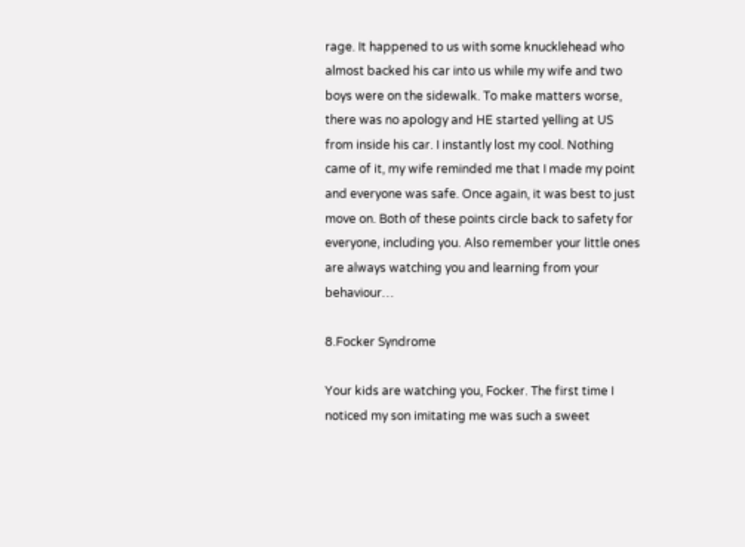rage. It happened to us with some knucklehead who almost backed his car into us while my wife and two boys were on the sidewalk. To make matters worse, there was no apology and HE started yelling at US from inside his car. I instantly lost my cool. Nothing came of it, my wife reminded me that I made my point and everyone was safe. Once again, it was best to just move on. Both of these points circle back to safety for everyone, including you. Also remember your little ones are always watching you and learning from your behaviour…

8.Focker Syndrome

Your kids are watching you, Focker. The first time I noticed my son imitating me was such a sweet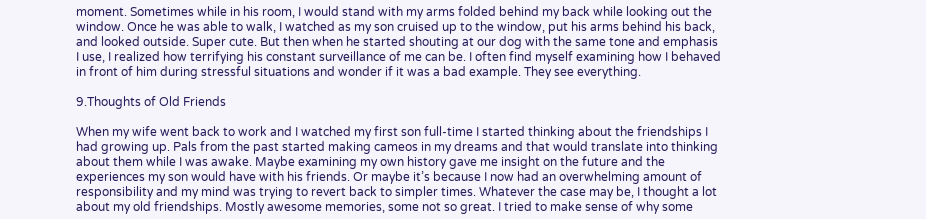moment. Sometimes while in his room, I would stand with my arms folded behind my back while looking out the window. Once he was able to walk, I watched as my son cruised up to the window, put his arms behind his back, and looked outside. Super cute. But then when he started shouting at our dog with the same tone and emphasis I use, I realized how terrifying his constant surveillance of me can be. I often find myself examining how I behaved in front of him during stressful situations and wonder if it was a bad example. They see everything.

9.Thoughts of Old Friends

When my wife went back to work and I watched my first son full-time I started thinking about the friendships I had growing up. Pals from the past started making cameos in my dreams and that would translate into thinking about them while I was awake. Maybe examining my own history gave me insight on the future and the experiences my son would have with his friends. Or maybe it’s because I now had an overwhelming amount of responsibility and my mind was trying to revert back to simpler times. Whatever the case may be, I thought a lot about my old friendships. Mostly awesome memories, some not so great. I tried to make sense of why some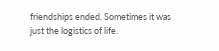friendships ended. Sometimes it was just the logistics of life.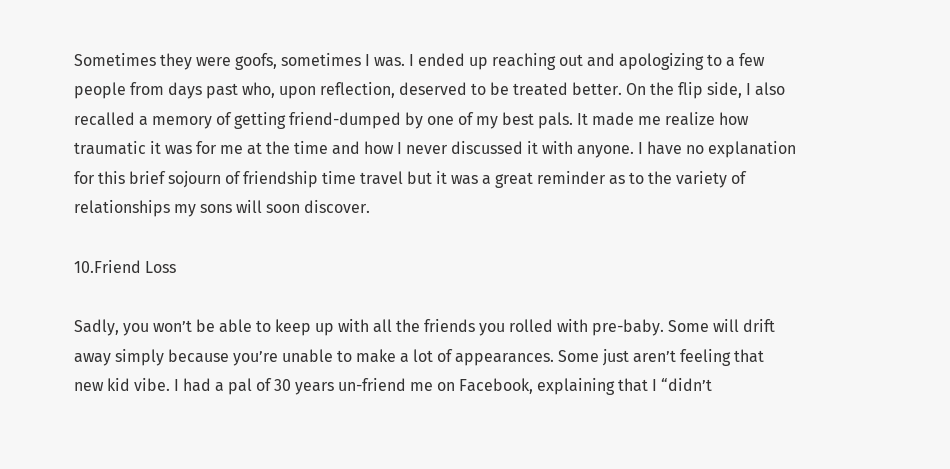Sometimes they were goofs, sometimes I was. I ended up reaching out and apologizing to a few people from days past who, upon reflection, deserved to be treated better. On the flip side, I also recalled a memory of getting friend-dumped by one of my best pals. It made me realize how traumatic it was for me at the time and how I never discussed it with anyone. I have no explanation for this brief sojourn of friendship time travel but it was a great reminder as to the variety of relationships my sons will soon discover.

10.Friend Loss

Sadly, you won’t be able to keep up with all the friends you rolled with pre-baby. Some will drift away simply because you’re unable to make a lot of appearances. Some just aren’t feeling that new kid vibe. I had a pal of 30 years un-friend me on Facebook, explaining that I “didn’t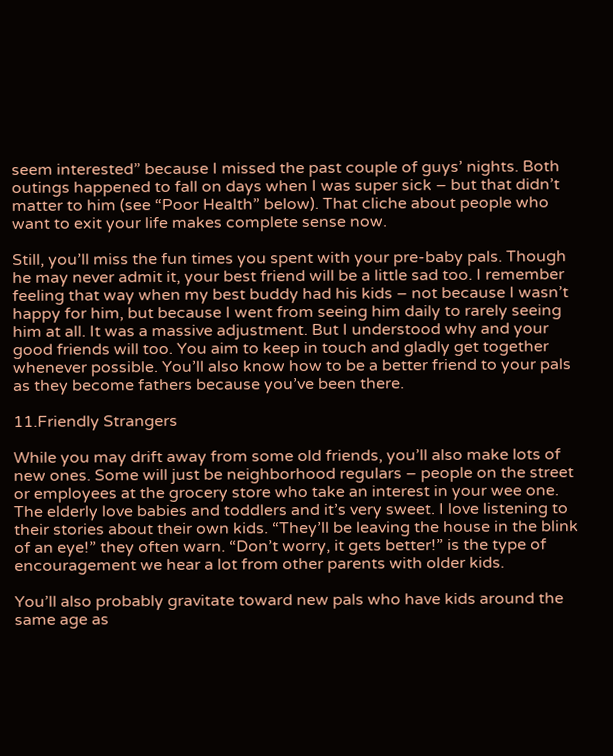seem interested” because I missed the past couple of guys’ nights. Both outings happened to fall on days when I was super sick – but that didn’t matter to him (see “Poor Health” below). That cliche about people who want to exit your life makes complete sense now.

Still, you’ll miss the fun times you spent with your pre-baby pals. Though he may never admit it, your best friend will be a little sad too. I remember feeling that way when my best buddy had his kids – not because I wasn’t happy for him, but because I went from seeing him daily to rarely seeing him at all. It was a massive adjustment. But I understood why and your good friends will too. You aim to keep in touch and gladly get together whenever possible. You’ll also know how to be a better friend to your pals as they become fathers because you’ve been there.

11.Friendly Strangers

While you may drift away from some old friends, you’ll also make lots of new ones. Some will just be neighborhood regulars – people on the street or employees at the grocery store who take an interest in your wee one. The elderly love babies and toddlers and it’s very sweet. I love listening to their stories about their own kids. “They’ll be leaving the house in the blink of an eye!” they often warn. “Don’t worry, it gets better!” is the type of encouragement we hear a lot from other parents with older kids.

You’ll also probably gravitate toward new pals who have kids around the same age as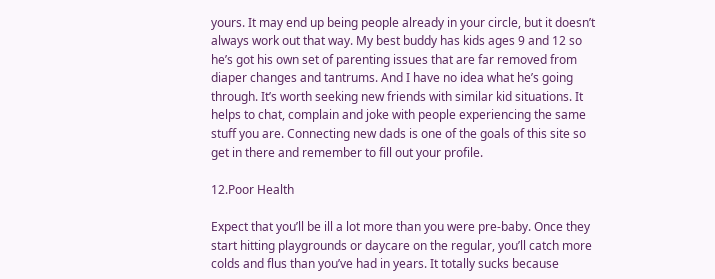yours. It may end up being people already in your circle, but it doesn’t always work out that way. My best buddy has kids ages 9 and 12 so he’s got his own set of parenting issues that are far removed from diaper changes and tantrums. And I have no idea what he’s going through. It’s worth seeking new friends with similar kid situations. It helps to chat, complain and joke with people experiencing the same stuff you are. Connecting new dads is one of the goals of this site so get in there and remember to fill out your profile.

12.Poor Health

Expect that you’ll be ill a lot more than you were pre-baby. Once they start hitting playgrounds or daycare on the regular, you’ll catch more colds and flus than you’ve had in years. It totally sucks because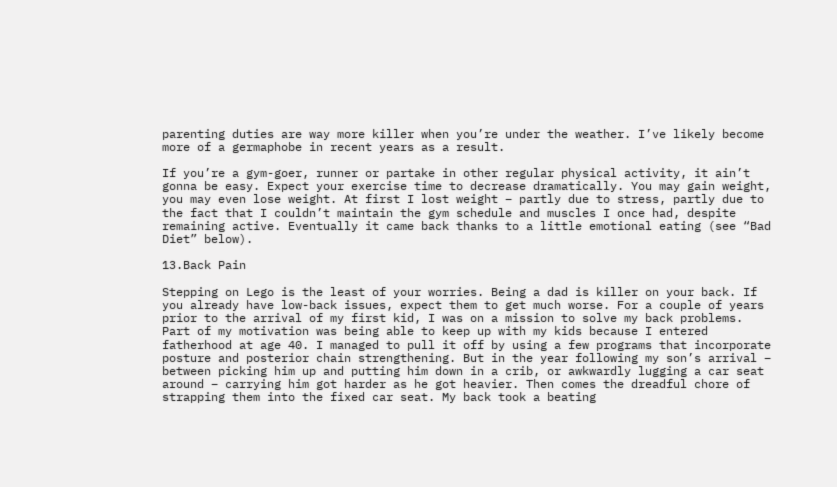parenting duties are way more killer when you’re under the weather. I’ve likely become more of a germaphobe in recent years as a result.

If you’re a gym-goer, runner or partake in other regular physical activity, it ain’t gonna be easy. Expect your exercise time to decrease dramatically. You may gain weight, you may even lose weight. At first I lost weight – partly due to stress, partly due to the fact that I couldn’t maintain the gym schedule and muscles I once had, despite remaining active. Eventually it came back thanks to a little emotional eating (see “Bad Diet” below).

13.Back Pain

Stepping on Lego is the least of your worries. Being a dad is killer on your back. If you already have low-back issues, expect them to get much worse. For a couple of years prior to the arrival of my first kid, I was on a mission to solve my back problems. Part of my motivation was being able to keep up with my kids because I entered fatherhood at age 40. I managed to pull it off by using a few programs that incorporate posture and posterior chain strengthening. But in the year following my son’s arrival – between picking him up and putting him down in a crib, or awkwardly lugging a car seat around – carrying him got harder as he got heavier. Then comes the dreadful chore of strapping them into the fixed car seat. My back took a beating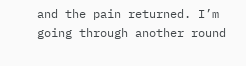and the pain returned. I’m going through another round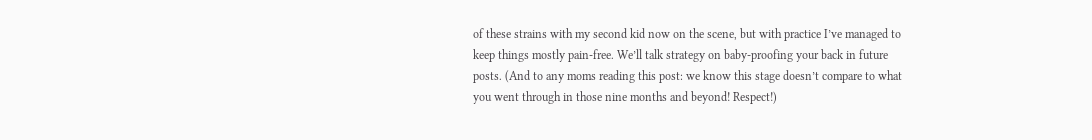of these strains with my second kid now on the scene, but with practice I’ve managed to keep things mostly pain-free. We’ll talk strategy on baby-proofing your back in future posts. (And to any moms reading this post: we know this stage doesn’t compare to what you went through in those nine months and beyond! Respect!)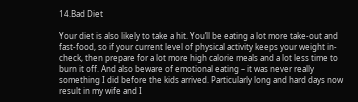14.Bad Diet

Your diet is also likely to take a hit. You’ll be eating a lot more take-out and fast-food, so if your current level of physical activity keeps your weight in-check, then prepare for a lot more high calorie meals and a lot less time to burn it off. And also beware of emotional eating – it was never really something I did before the kids arrived. Particularly long and hard days now result in my wife and I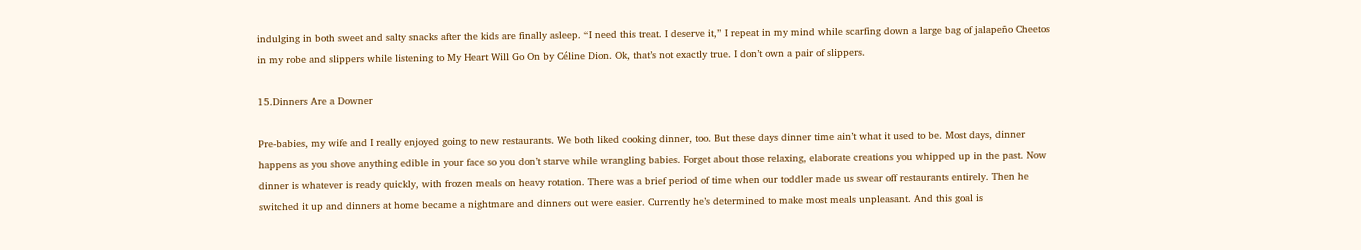indulging in both sweet and salty snacks after the kids are finally asleep. “I need this treat. I deserve it,” I repeat in my mind while scarfing down a large bag of jalapeño Cheetos in my robe and slippers while listening to My Heart Will Go On by Céline Dion. Ok, that’s not exactly true. I don’t own a pair of slippers.

15.Dinners Are a Downer

Pre-babies, my wife and I really enjoyed going to new restaurants. We both liked cooking dinner, too. But these days dinner time ain’t what it used to be. Most days, dinner happens as you shove anything edible in your face so you don’t starve while wrangling babies. Forget about those relaxing, elaborate creations you whipped up in the past. Now dinner is whatever is ready quickly, with frozen meals on heavy rotation. There was a brief period of time when our toddler made us swear off restaurants entirely. Then he switched it up and dinners at home became a nightmare and dinners out were easier. Currently he’s determined to make most meals unpleasant. And this goal is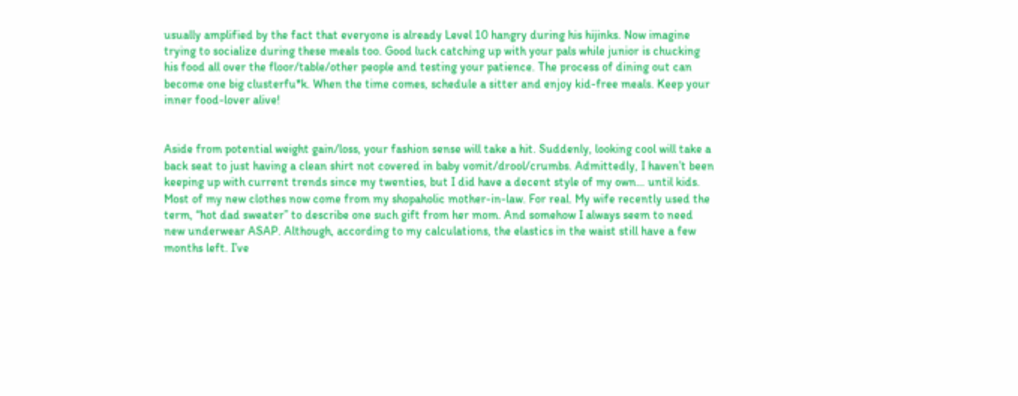usually amplified by the fact that everyone is already Level 10 hangry during his hijinks. Now imagine trying to socialize during these meals too. Good luck catching up with your pals while junior is chucking his food all over the floor/table/other people and testing your patience. The process of dining out can become one big clusterfu*k. When the time comes, schedule a sitter and enjoy kid-free meals. Keep your inner food-lover alive!


Aside from potential weight gain/loss, your fashion sense will take a hit. Suddenly, looking cool will take a back seat to just having a clean shirt not covered in baby vomit/drool/crumbs. Admittedly, I haven’t been keeping up with current trends since my twenties, but I did have a decent style of my own… until kids. Most of my new clothes now come from my shopaholic mother-in-law. For real. My wife recently used the term, “hot dad sweater” to describe one such gift from her mom. And somehow I always seem to need new underwear ASAP. Although, according to my calculations, the elastics in the waist still have a few months left. I’ve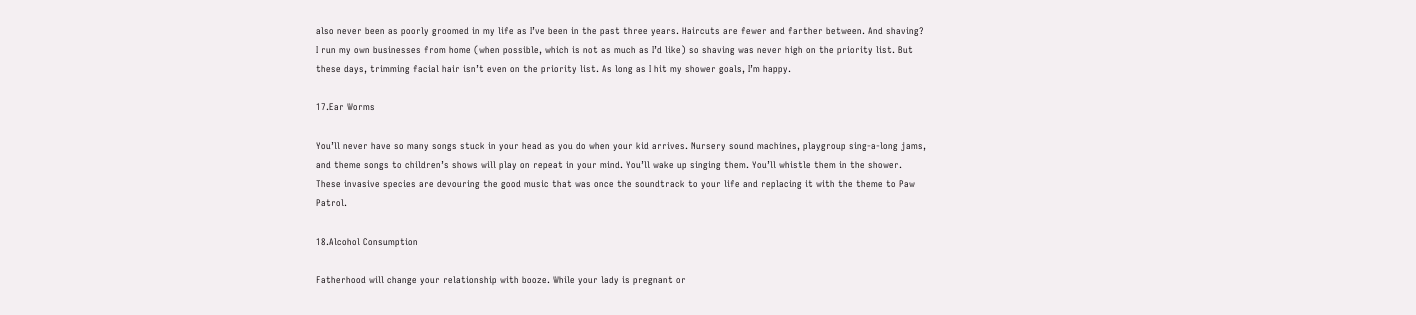also never been as poorly groomed in my life as I’ve been in the past three years. Haircuts are fewer and farther between. And shaving? I run my own businesses from home (when possible, which is not as much as I’d like) so shaving was never high on the priority list. But these days, trimming facial hair isn’t even on the priority list. As long as I hit my shower goals, I’m happy.

17.Ear Worms

You’ll never have so many songs stuck in your head as you do when your kid arrives. Nursery sound machines, playgroup sing-a-long jams, and theme songs to children’s shows will play on repeat in your mind. You’ll wake up singing them. You’ll whistle them in the shower. These invasive species are devouring the good music that was once the soundtrack to your life and replacing it with the theme to Paw Patrol.

18.Alcohol Consumption

Fatherhood will change your relationship with booze. While your lady is pregnant or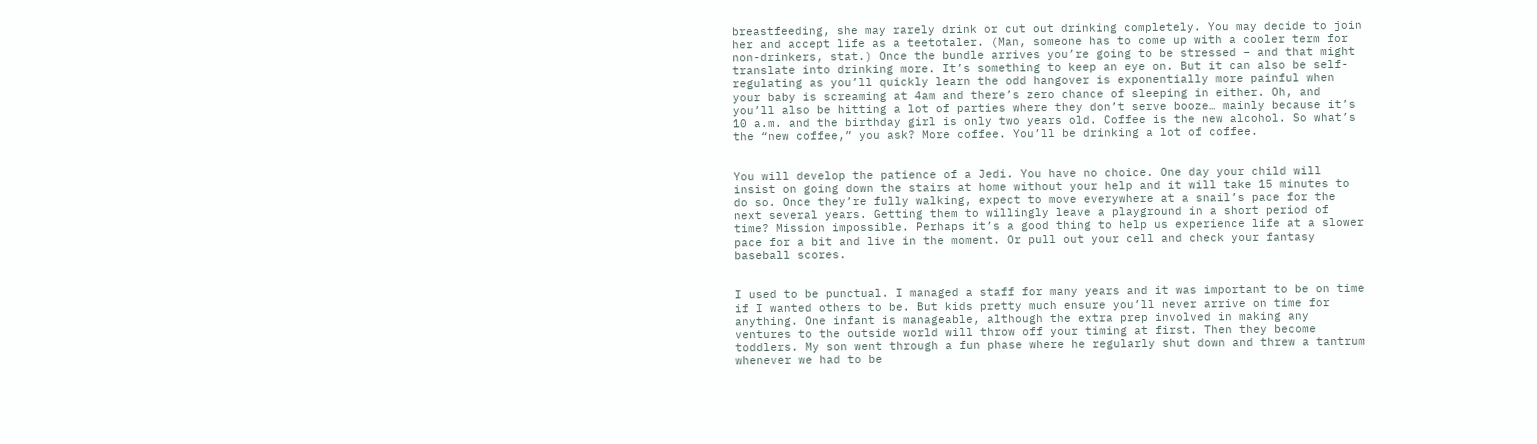breastfeeding, she may rarely drink or cut out drinking completely. You may decide to join her and accept life as a teetotaler. (Man, someone has to come up with a cooler term for non-drinkers, stat.) Once the bundle arrives you’re going to be stressed – and that might translate into drinking more. It’s something to keep an eye on. But it can also be self-regulating as you’ll quickly learn the odd hangover is exponentially more painful when your baby is screaming at 4am and there’s zero chance of sleeping in either. Oh, and you’ll also be hitting a lot of parties where they don’t serve booze… mainly because it’s 10 a.m. and the birthday girl is only two years old. Coffee is the new alcohol. So what’s the “new coffee,” you ask? More coffee. You’ll be drinking a lot of coffee.


You will develop the patience of a Jedi. You have no choice. One day your child will insist on going down the stairs at home without your help and it will take 15 minutes to do so. Once they’re fully walking, expect to move everywhere at a snail’s pace for the next several years. Getting them to willingly leave a playground in a short period of time? Mission impossible. Perhaps it’s a good thing to help us experience life at a slower pace for a bit and live in the moment. Or pull out your cell and check your fantasy baseball scores.


I used to be punctual. I managed a staff for many years and it was important to be on time if I wanted others to be. But kids pretty much ensure you’ll never arrive on time for anything. One infant is manageable, although the extra prep involved in making any ventures to the outside world will throw off your timing at first. Then they become toddlers. My son went through a fun phase where he regularly shut down and threw a tantrum whenever we had to be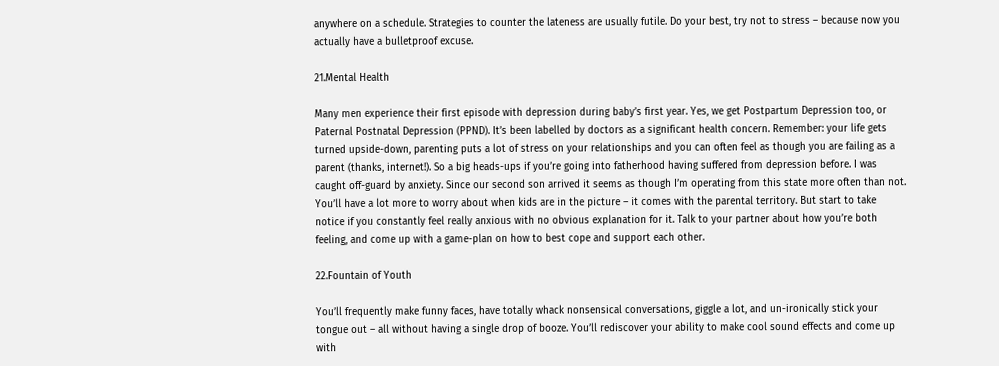anywhere on a schedule. Strategies to counter the lateness are usually futile. Do your best, try not to stress – because now you actually have a bulletproof excuse.

21.Mental Health

Many men experience their first episode with depression during baby’s first year. Yes, we get Postpartum Depression too, or Paternal Postnatal Depression (PPND). It’s been labelled by doctors as a significant health concern. Remember: your life gets turned upside-down, parenting puts a lot of stress on your relationships and you can often feel as though you are failing as a parent (thanks, internet!). So a big heads-ups if you’re going into fatherhood having suffered from depression before. I was caught off-guard by anxiety. Since our second son arrived it seems as though I’m operating from this state more often than not.  You’ll have a lot more to worry about when kids are in the picture – it comes with the parental territory. But start to take notice if you constantly feel really anxious with no obvious explanation for it. Talk to your partner about how you’re both feeling, and come up with a game-plan on how to best cope and support each other.

22.Fountain of Youth

You’ll frequently make funny faces, have totally whack nonsensical conversations, giggle a lot, and un-ironically stick your tongue out – all without having a single drop of booze. You’ll rediscover your ability to make cool sound effects and come up with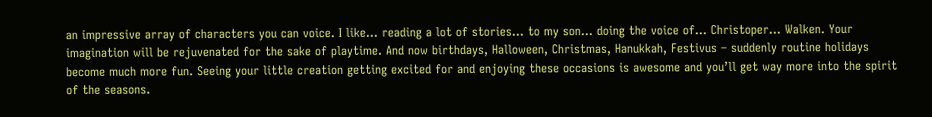an impressive array of characters you can voice. I like… reading a lot of stories… to my son… doing the voice of… Christoper… Walken. Your imagination will be rejuvenated for the sake of playtime. And now birthdays, Halloween, Christmas, Hanukkah, Festivus – suddenly routine holidays become much more fun. Seeing your little creation getting excited for and enjoying these occasions is awesome and you’ll get way more into the spirit of the seasons.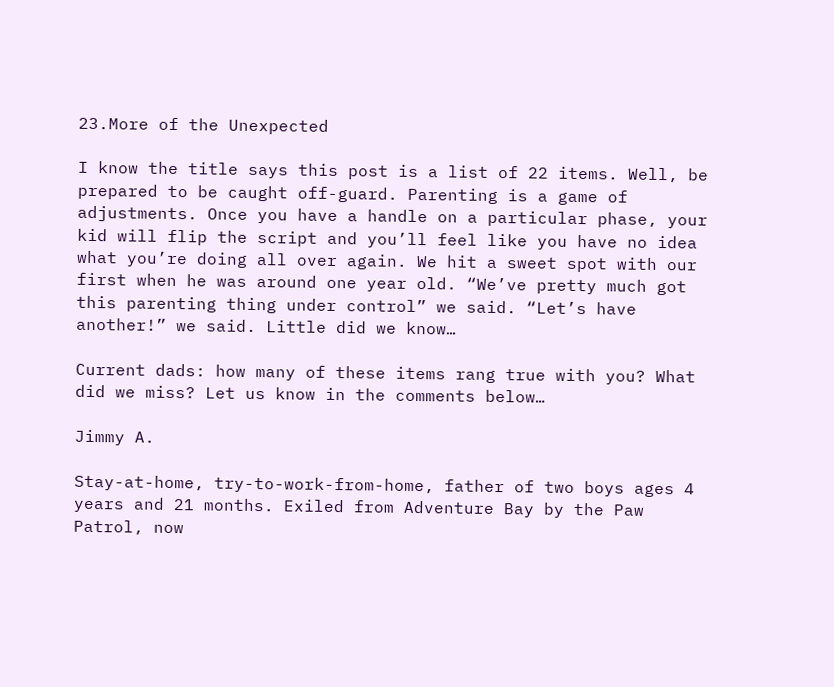23.More of the Unexpected

I know the title says this post is a list of 22 items. Well, be prepared to be caught off-guard. Parenting is a game of adjustments. Once you have a handle on a particular phase, your kid will flip the script and you’ll feel like you have no idea what you’re doing all over again. We hit a sweet spot with our first when he was around one year old. “We’ve pretty much got this parenting thing under control” we said. “Let’s have another!” we said. Little did we know…

Current dads: how many of these items rang true with you? What did we miss? Let us know in the comments below…

Jimmy A.

Stay-at-home, try-to-work-from-home, father of two boys ages 4 years and 21 months. Exiled from Adventure Bay by the Paw Patrol, now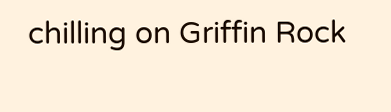chilling on Griffin Rock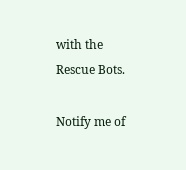with the Rescue Bots.

Notify me of